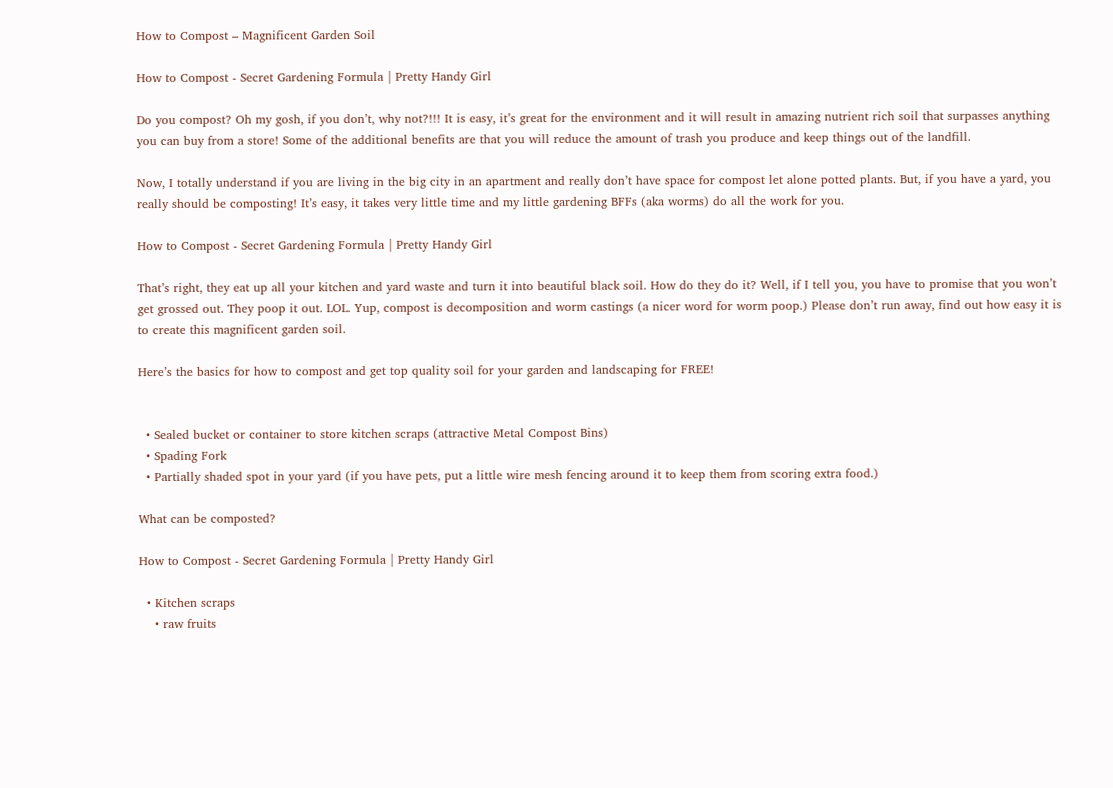How to Compost – Magnificent Garden Soil

How to Compost - Secret Gardening Formula | Pretty Handy Girl

Do you compost? Oh my gosh, if you don’t, why not?!!! It is easy, it’s great for the environment and it will result in amazing nutrient rich soil that surpasses anything you can buy from a store! Some of the additional benefits are that you will reduce the amount of trash you produce and keep things out of the landfill.

Now, I totally understand if you are living in the big city in an apartment and really don’t have space for compost let alone potted plants. But, if you have a yard, you really should be composting! It’s easy, it takes very little time and my little gardening BFFs (aka worms) do all the work for you.

How to Compost - Secret Gardening Formula | Pretty Handy Girl

That’s right, they eat up all your kitchen and yard waste and turn it into beautiful black soil. How do they do it? Well, if I tell you, you have to promise that you won’t get grossed out. They poop it out. LOL. Yup, compost is decomposition and worm castings (a nicer word for worm poop.) Please don’t run away, find out how easy it is to create this magnificent garden soil.

Here’s the basics for how to compost and get top quality soil for your garden and landscaping for FREE!


  • Sealed bucket or container to store kitchen scraps (attractive Metal Compost Bins)
  • Spading Fork
  • Partially shaded spot in your yard (if you have pets, put a little wire mesh fencing around it to keep them from scoring extra food.)

What can be composted?

How to Compost - Secret Gardening Formula | Pretty Handy Girl

  • Kitchen scraps
    • raw fruits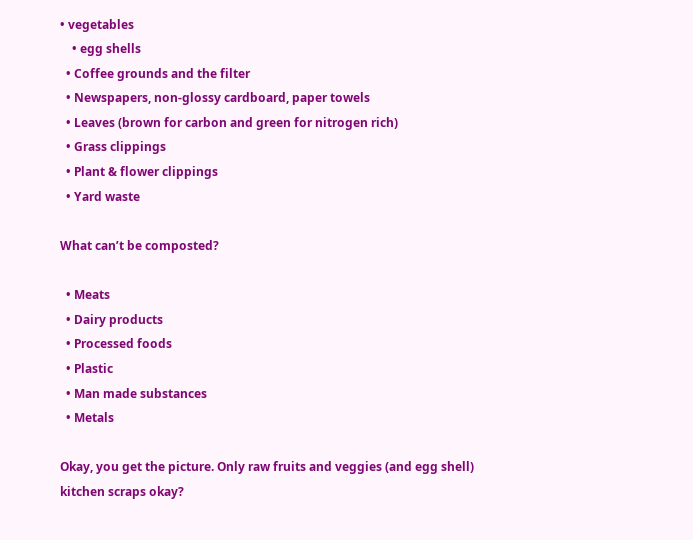• vegetables
    • egg shells
  • Coffee grounds and the filter
  • Newspapers, non-glossy cardboard, paper towels
  • Leaves (brown for carbon and green for nitrogen rich)
  • Grass clippings
  • Plant & flower clippings
  • Yard waste

What can’t be composted?

  • Meats
  • Dairy products
  • Processed foods
  • Plastic
  • Man made substances
  • Metals

Okay, you get the picture. Only raw fruits and veggies (and egg shell) kitchen scraps okay?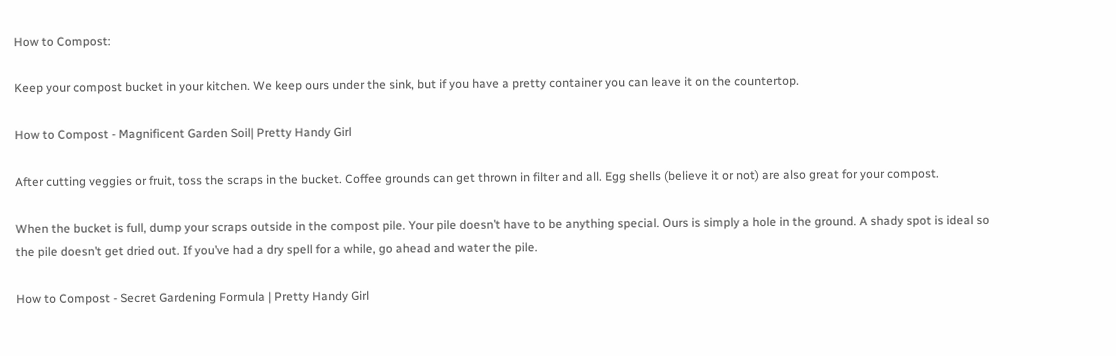How to Compost:

Keep your compost bucket in your kitchen. We keep ours under the sink, but if you have a pretty container you can leave it on the countertop.

How to Compost - Magnificent Garden Soil| Pretty Handy Girl

After cutting veggies or fruit, toss the scraps in the bucket. Coffee grounds can get thrown in filter and all. Egg shells (believe it or not) are also great for your compost.

When the bucket is full, dump your scraps outside in the compost pile. Your pile doesn’t have to be anything special. Ours is simply a hole in the ground. A shady spot is ideal so the pile doesn’t get dried out. If you’ve had a dry spell for a while, go ahead and water the pile.

How to Compost - Secret Gardening Formula | Pretty Handy Girl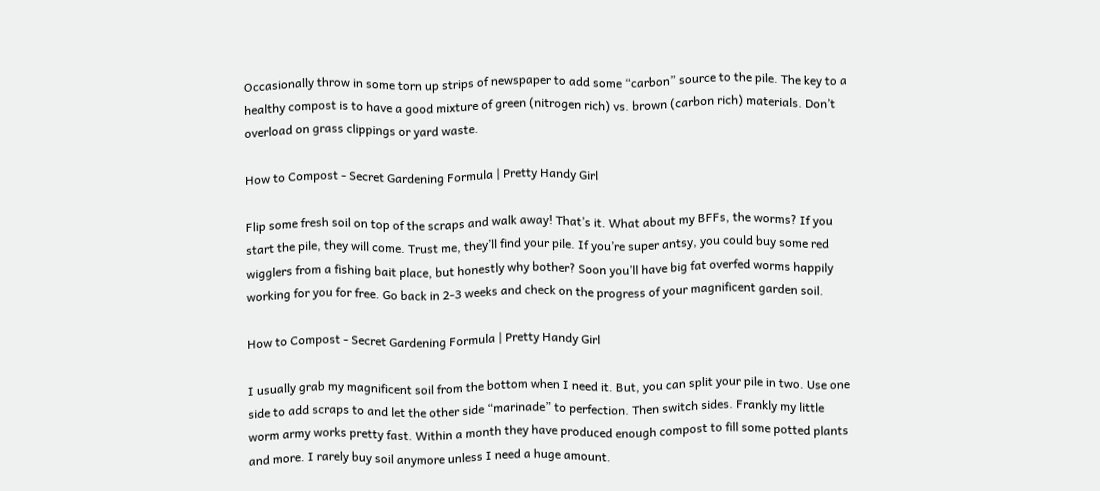Occasionally throw in some torn up strips of newspaper to add some “carbon” source to the pile. The key to a healthy compost is to have a good mixture of green (nitrogen rich) vs. brown (carbon rich) materials. Don’t overload on grass clippings or yard waste.

How to Compost - Secret Gardening Formula | Pretty Handy Girl

Flip some fresh soil on top of the scraps and walk away! That’s it. What about my BFFs, the worms? If you start the pile, they will come. Trust me, they’ll find your pile. If you’re super antsy, you could buy some red wigglers from a fishing bait place, but honestly why bother? Soon you’ll have big fat overfed worms happily working for you for free. Go back in 2-3 weeks and check on the progress of your magnificent garden soil.

How to Compost - Secret Gardening Formula | Pretty Handy Girl

I usually grab my magnificent soil from the bottom when I need it. But, you can split your pile in two. Use one side to add scraps to and let the other side “marinade” to perfection. Then switch sides. Frankly my little worm army works pretty fast. Within a month they have produced enough compost to fill some potted plants and more. I rarely buy soil anymore unless I need a huge amount.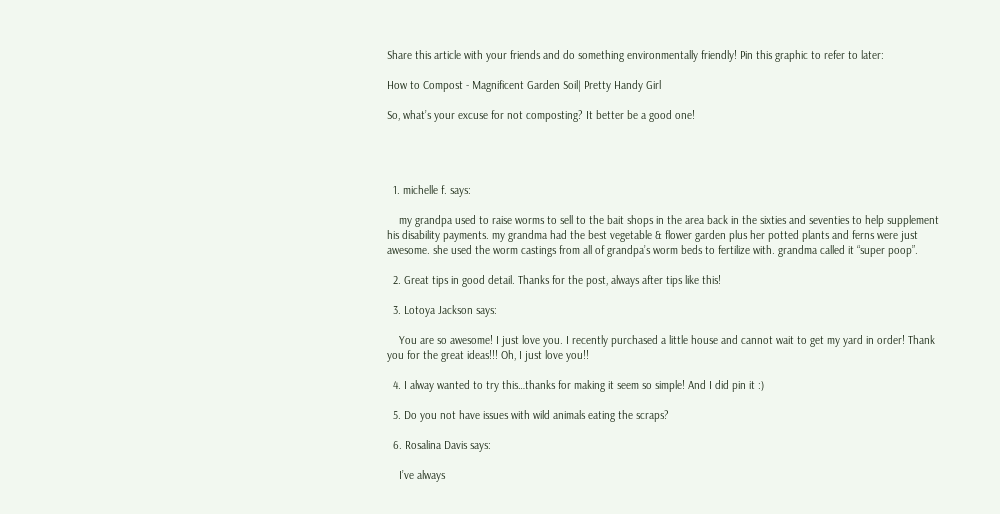Share this article with your friends and do something environmentally friendly! Pin this graphic to refer to later:

How to Compost - Magnificent Garden Soil| Pretty Handy Girl

So, what’s your excuse for not composting? It better be a good one!




  1. michelle f. says:

    my grandpa used to raise worms to sell to the bait shops in the area back in the sixties and seventies to help supplement his disability payments. my grandma had the best vegetable & flower garden plus her potted plants and ferns were just awesome. she used the worm castings from all of grandpa’s worm beds to fertilize with. grandma called it “super poop”.

  2. Great tips in good detail. Thanks for the post, always after tips like this!

  3. Lotoya Jackson says:

    You are so awesome! I just love you. I recently purchased a little house and cannot wait to get my yard in order! Thank you for the great ideas!!! Oh, I just love you!!

  4. I alway wanted to try this…thanks for making it seem so simple! And I did pin it :)

  5. Do you not have issues with wild animals eating the scraps?

  6. Rosalina Davis says:

    I’ve always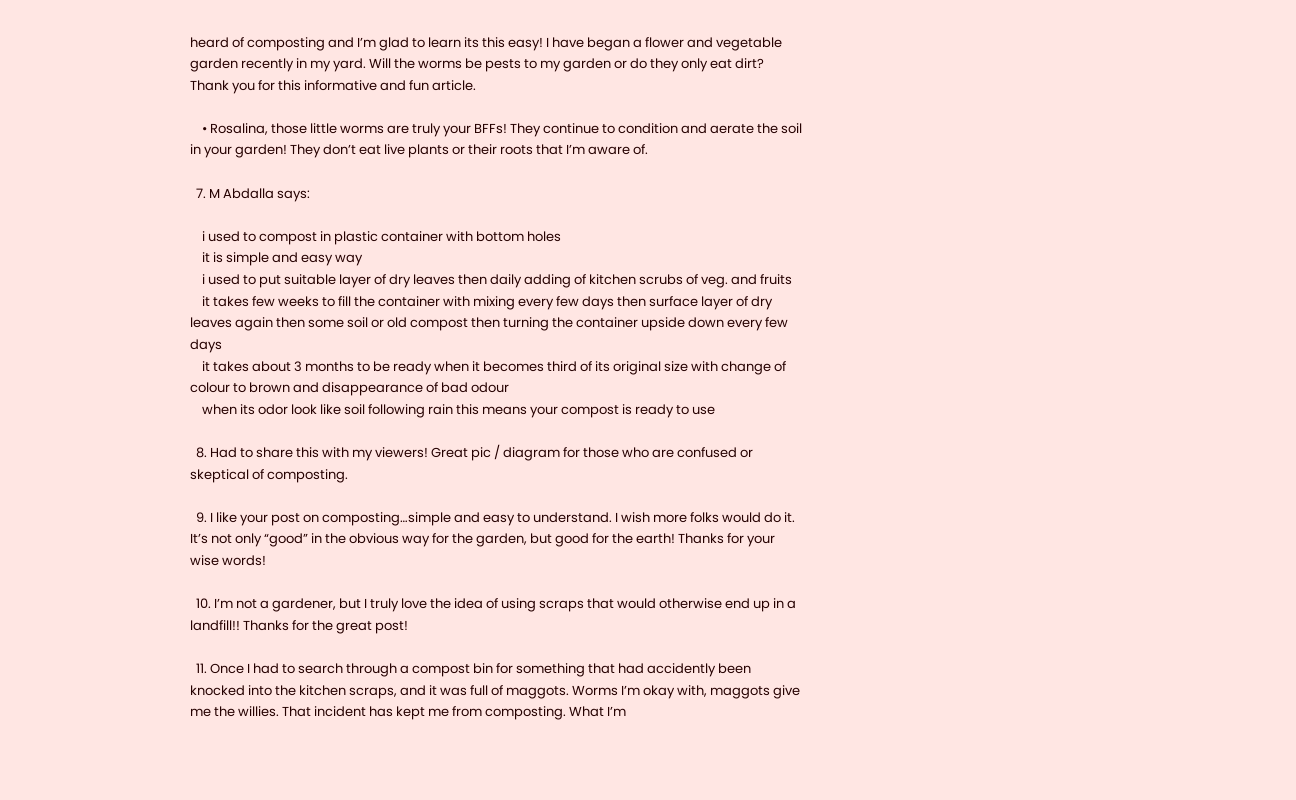heard of composting and I’m glad to learn its this easy! I have began a flower and vegetable garden recently in my yard. Will the worms be pests to my garden or do they only eat dirt? Thank you for this informative and fun article.

    • Rosalina, those little worms are truly your BFFs! They continue to condition and aerate the soil in your garden! They don’t eat live plants or their roots that I’m aware of.

  7. M Abdalla says:

    i used to compost in plastic container with bottom holes
    it is simple and easy way
    i used to put suitable layer of dry leaves then daily adding of kitchen scrubs of veg. and fruits
    it takes few weeks to fill the container with mixing every few days then surface layer of dry leaves again then some soil or old compost then turning the container upside down every few days
    it takes about 3 months to be ready when it becomes third of its original size with change of colour to brown and disappearance of bad odour
    when its odor look like soil following rain this means your compost is ready to use

  8. Had to share this with my viewers! Great pic / diagram for those who are confused or skeptical of composting.

  9. I like your post on composting…simple and easy to understand. I wish more folks would do it. It’s not only “good” in the obvious way for the garden, but good for the earth! Thanks for your wise words!

  10. I’m not a gardener, but I truly love the idea of using scraps that would otherwise end up in a landfill!! Thanks for the great post!

  11. Once I had to search through a compost bin for something that had accidently been knocked into the kitchen scraps, and it was full of maggots. Worms I’m okay with, maggots give me the willies. That incident has kept me from composting. What I’m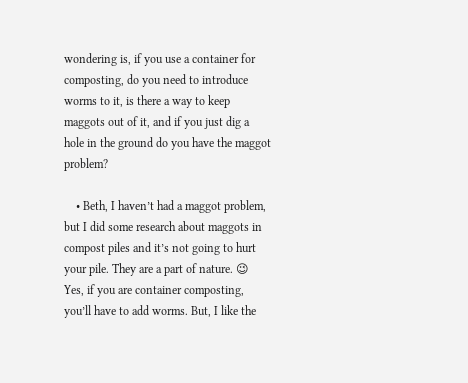wondering is, if you use a container for composting, do you need to introduce worms to it, is there a way to keep maggots out of it, and if you just dig a hole in the ground do you have the maggot problem?

    • Beth, I haven’t had a maggot problem, but I did some research about maggots in compost piles and it’s not going to hurt your pile. They are a part of nature. 😉 Yes, if you are container composting, you’ll have to add worms. But, I like the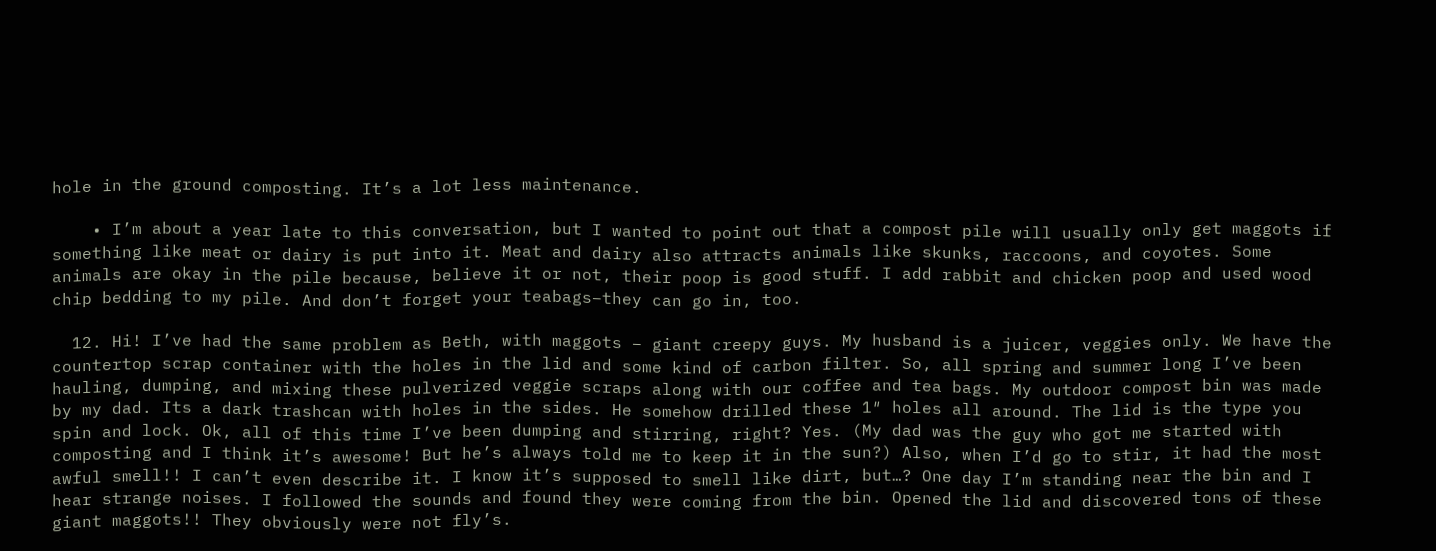hole in the ground composting. It’s a lot less maintenance.

    • I’m about a year late to this conversation, but I wanted to point out that a compost pile will usually only get maggots if something like meat or dairy is put into it. Meat and dairy also attracts animals like skunks, raccoons, and coyotes. Some animals are okay in the pile because, believe it or not, their poop is good stuff. I add rabbit and chicken poop and used wood chip bedding to my pile. And don’t forget your teabags–they can go in, too.

  12. Hi! I’ve had the same problem as Beth, with maggots – giant creepy guys. My husband is a juicer, veggies only. We have the countertop scrap container with the holes in the lid and some kind of carbon filter. So, all spring and summer long I’ve been hauling, dumping, and mixing these pulverized veggie scraps along with our coffee and tea bags. My outdoor compost bin was made by my dad. Its a dark trashcan with holes in the sides. He somehow drilled these 1″ holes all around. The lid is the type you spin and lock. Ok, all of this time I’ve been dumping and stirring, right? Yes. (My dad was the guy who got me started with composting and I think it’s awesome! But he’s always told me to keep it in the sun?) Also, when I’d go to stir, it had the most awful smell!! I can’t even describe it. I know it’s supposed to smell like dirt, but…? One day I’m standing near the bin and I hear strange noises. I followed the sounds and found they were coming from the bin. Opened the lid and discovered tons of these giant maggots!! They obviously were not fly’s.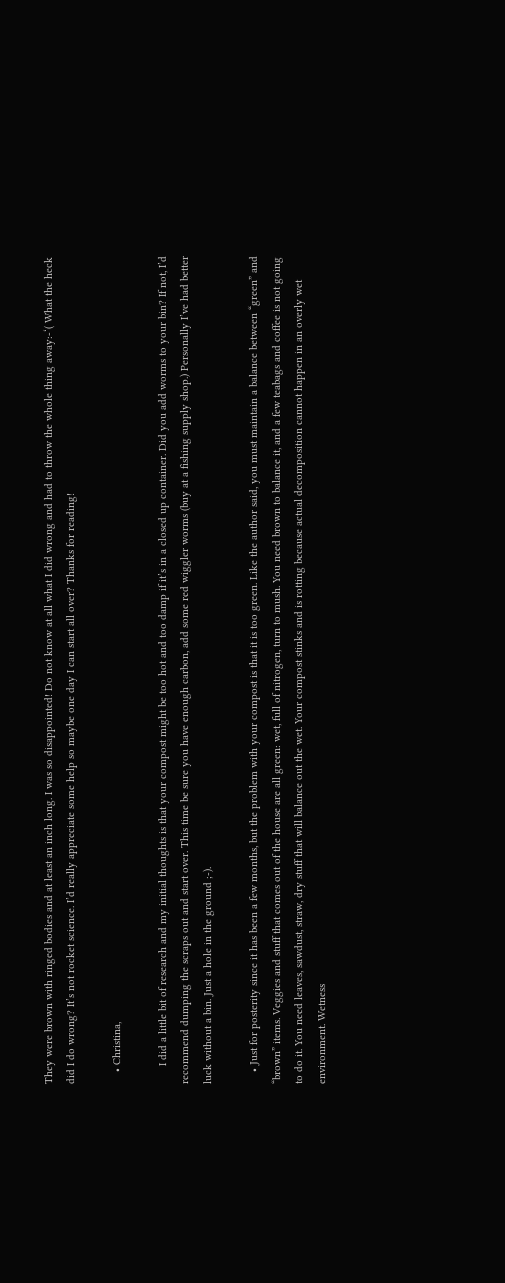They were brown with ringed bodies and at least an inch long. I was so disappointed! Do not know at all what I did wrong and had to throw the whole thing away:-‘( What the heck did I do wrong? It’s not rocket science. I’d really appreciate some help so maybe one day I can start all over? Thanks for reading!

    • Christina,

      I did a little bit of research and my initial thoughts is that your compost might be too hot and too damp if it’s in a closed up container. Did you add worms to your bin? If not, I’d recommend dumping the scraps out and start over. This time be sure you have enough carbon, add some red wiggler worms (buy at a fishing supply shop.) Personally I’ve had better luck without a bin. Just a hole in the ground ;-).

    • Just for posterity since it has been a few months, but the problem with your compost is that it is too green. Like the author said, you must maintain a balance between “green” and “brown” items. Veggies and stuff that comes out of the house are all green: wet, full of nitrogen, turn to mush. You need brown to balance it, and a few teabags and coffee is not going to do it. You need leaves, sawdust, straw, dry stuff that will balance out the wet. Your compost stinks and is rotting because actual decomposition cannot happen in an overly wet environment. Wetness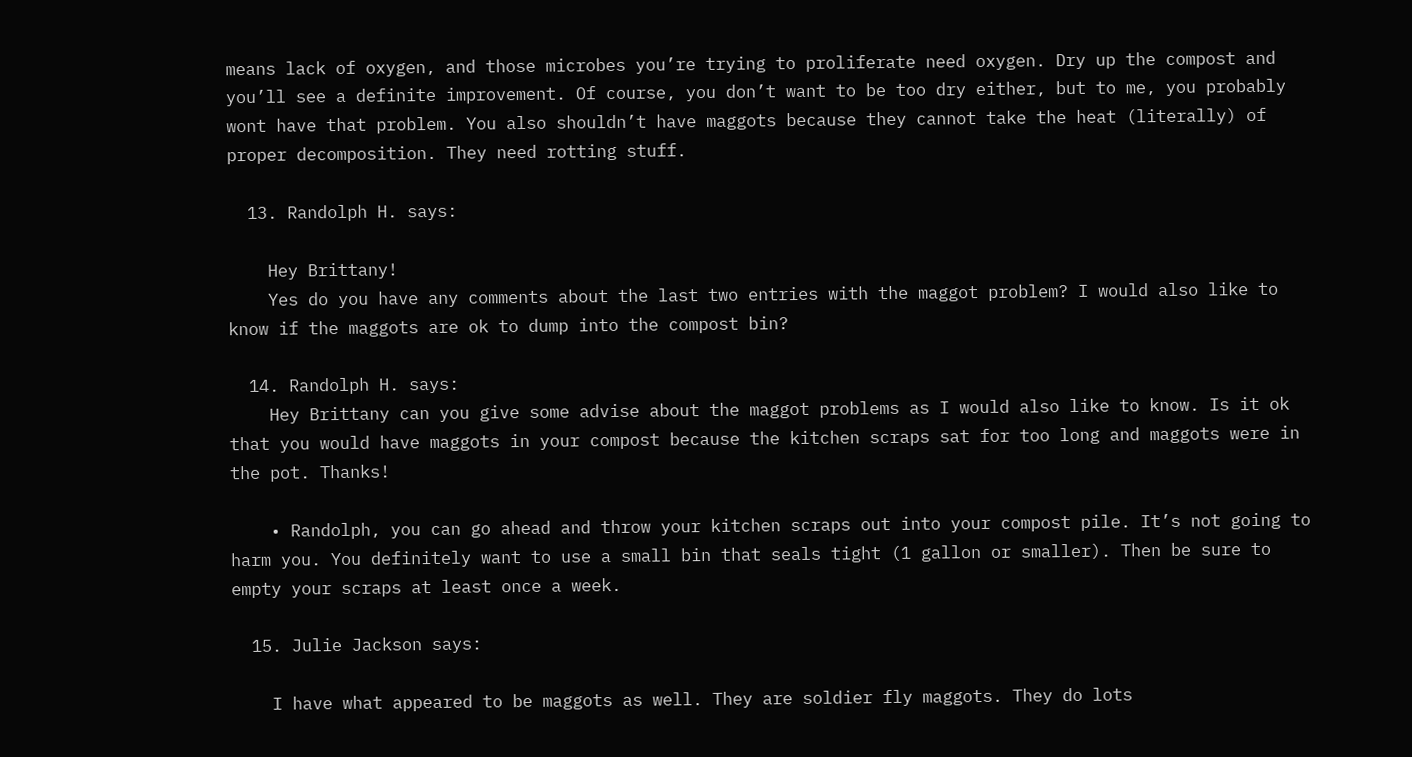means lack of oxygen, and those microbes you’re trying to proliferate need oxygen. Dry up the compost and you’ll see a definite improvement. Of course, you don’t want to be too dry either, but to me, you probably wont have that problem. You also shouldn’t have maggots because they cannot take the heat (literally) of proper decomposition. They need rotting stuff.

  13. Randolph H. says:

    Hey Brittany!
    Yes do you have any comments about the last two entries with the maggot problem? I would also like to know if the maggots are ok to dump into the compost bin?

  14. Randolph H. says:
    Hey Brittany can you give some advise about the maggot problems as I would also like to know. Is it ok that you would have maggots in your compost because the kitchen scraps sat for too long and maggots were in the pot. Thanks!

    • Randolph, you can go ahead and throw your kitchen scraps out into your compost pile. It’s not going to harm you. You definitely want to use a small bin that seals tight (1 gallon or smaller). Then be sure to empty your scraps at least once a week.

  15. Julie Jackson says:

    I have what appeared to be maggots as well. They are soldier fly maggots. They do lots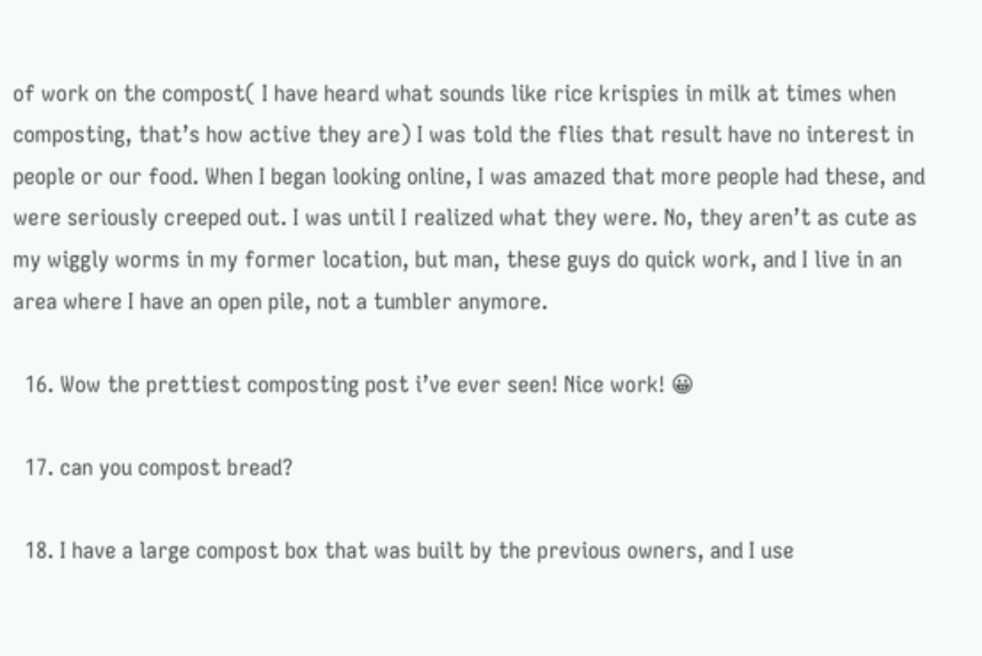of work on the compost( I have heard what sounds like rice krispies in milk at times when composting, that’s how active they are) I was told the flies that result have no interest in people or our food. When I began looking online, I was amazed that more people had these, and were seriously creeped out. I was until I realized what they were. No, they aren’t as cute as my wiggly worms in my former location, but man, these guys do quick work, and I live in an area where I have an open pile, not a tumbler anymore.

  16. Wow the prettiest composting post i’ve ever seen! Nice work! 😀

  17. can you compost bread?

  18. I have a large compost box that was built by the previous owners, and I use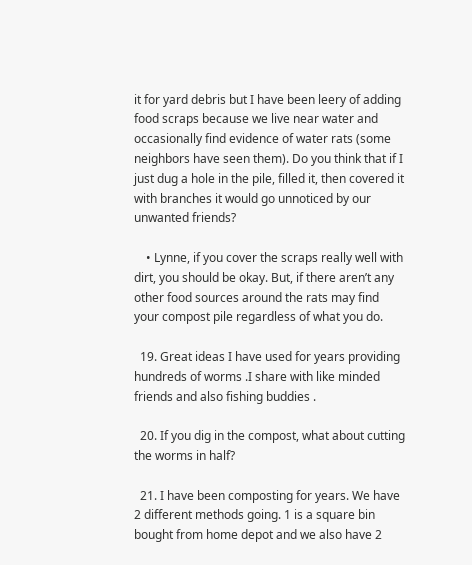it for yard debris but I have been leery of adding food scraps because we live near water and occasionally find evidence of water rats (some neighbors have seen them). Do you think that if I just dug a hole in the pile, filled it, then covered it with branches it would go unnoticed by our unwanted friends?

    • Lynne, if you cover the scraps really well with dirt, you should be okay. But, if there aren’t any other food sources around the rats may find your compost pile regardless of what you do.

  19. Great ideas I have used for years providing hundreds of worms .I share with like minded friends and also fishing buddies .

  20. If you dig in the compost, what about cutting the worms in half?

  21. I have been composting for years. We have 2 different methods going. 1 is a square bin bought from home depot and we also have 2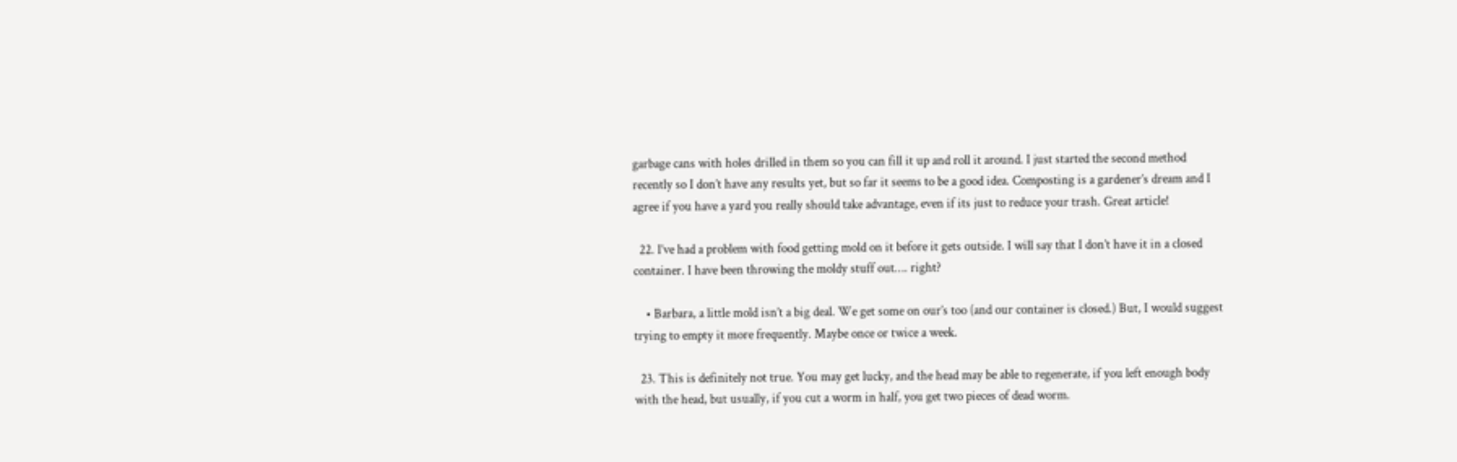garbage cans with holes drilled in them so you can fill it up and roll it around. I just started the second method recently so I don’t have any results yet, but so far it seems to be a good idea. Composting is a gardener’s dream and I agree if you have a yard you really should take advantage, even if its just to reduce your trash. Great article!

  22. I’ve had a problem with food getting mold on it before it gets outside. I will say that I don’t have it in a closed container. I have been throwing the moldy stuff out…. right?

    • Barbara, a little mold isn’t a big deal. We get some on our’s too (and our container is closed.) But, I would suggest trying to empty it more frequently. Maybe once or twice a week.

  23. This is definitely not true. You may get lucky, and the head may be able to regenerate, if you left enough body with the head, but usually, if you cut a worm in half, you get two pieces of dead worm.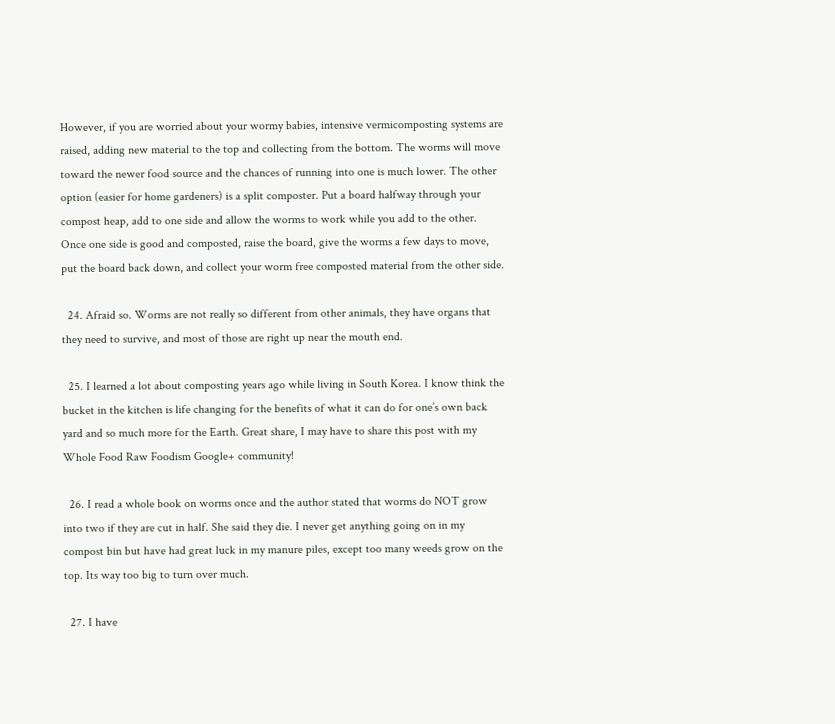However, if you are worried about your wormy babies, intensive vermicomposting systems are raised, adding new material to the top and collecting from the bottom. The worms will move toward the newer food source and the chances of running into one is much lower. The other option (easier for home gardeners) is a split composter. Put a board halfway through your compost heap, add to one side and allow the worms to work while you add to the other. Once one side is good and composted, raise the board, give the worms a few days to move, put the board back down, and collect your worm free composted material from the other side.

  24. Afraid so. Worms are not really so different from other animals, they have organs that they need to survive, and most of those are right up near the mouth end.

  25. I learned a lot about composting years ago while living in South Korea. I know think the bucket in the kitchen is life changing for the benefits of what it can do for one’s own back yard and so much more for the Earth. Great share, I may have to share this post with my Whole Food Raw Foodism Google+ community!

  26. I read a whole book on worms once and the author stated that worms do NOT grow into two if they are cut in half. She said they die. I never get anything going on in my compost bin but have had great luck in my manure piles, except too many weeds grow on the top. Its way too big to turn over much.

  27. I have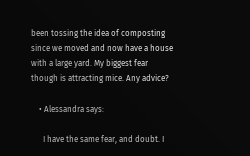been tossing the idea of composting since we moved and now have a house with a large yard. My biggest fear though is attracting mice. Any advice?

    • Alessandra says:

      I have the same fear, and doubt. I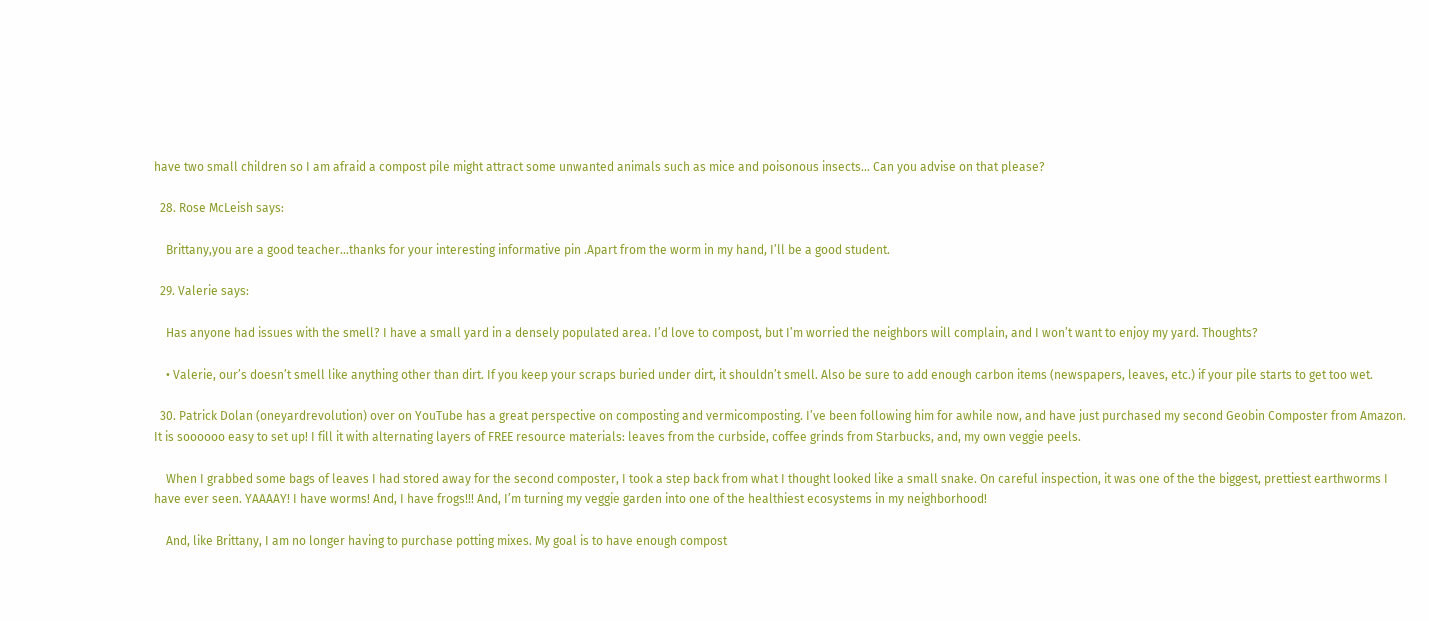have two small children so I am afraid a compost pile might attract some unwanted animals such as mice and poisonous insects… Can you advise on that please?

  28. Rose McLeish says:

    Brittany,you are a good teacher…thanks for your interesting informative pin .Apart from the worm in my hand, I’ll be a good student.

  29. Valerie says:

    Has anyone had issues with the smell? I have a small yard in a densely populated area. I’d love to compost, but I’m worried the neighbors will complain, and I won’t want to enjoy my yard. Thoughts?

    • Valerie, our’s doesn’t smell like anything other than dirt. If you keep your scraps buried under dirt, it shouldn’t smell. Also be sure to add enough carbon items (newspapers, leaves, etc.) if your pile starts to get too wet.

  30. Patrick Dolan (oneyardrevolution) over on YouTube has a great perspective on composting and vermicomposting. I’ve been following him for awhile now, and have just purchased my second Geobin Composter from Amazon. It is soooooo easy to set up! I fill it with alternating layers of FREE resource materials: leaves from the curbside, coffee grinds from Starbucks, and, my own veggie peels.

    When I grabbed some bags of leaves I had stored away for the second composter, I took a step back from what I thought looked like a small snake. On careful inspection, it was one of the the biggest, prettiest earthworms I have ever seen. YAAAAY! I have worms! And, I have frogs!!! And, I’m turning my veggie garden into one of the healthiest ecosystems in my neighborhood!

    And, like Brittany, I am no longer having to purchase potting mixes. My goal is to have enough compost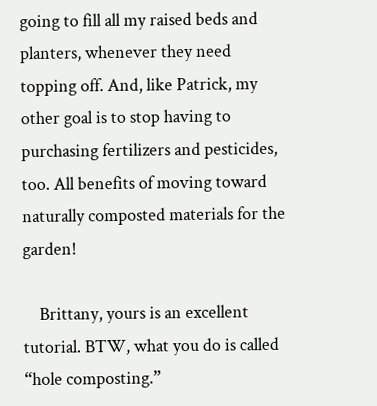going to fill all my raised beds and planters, whenever they need topping off. And, like Patrick, my other goal is to stop having to purchasing fertilizers and pesticides, too. All benefits of moving toward naturally composted materials for the garden!

    Brittany, yours is an excellent tutorial. BTW, what you do is called “hole composting.”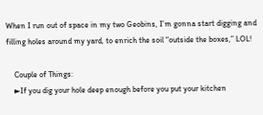When I run out of space in my two Geobins, I’m gonna start digging and filling holes around my yard, to enrich the soil “outside the boxes,” LOL!

    Couple of Things:
    ►If you dig your hole deep enough before you put your kitchen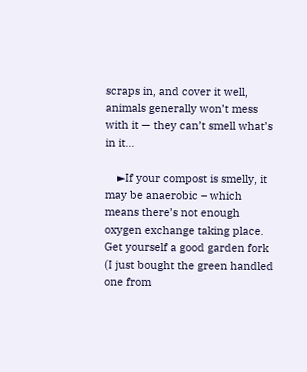scraps in, and cover it well, animals generally won’t mess with it — they can’t smell what’s in it…

    ►If your compost is smelly, it may be anaerobic – which means there’s not enough oxygen exchange taking place. Get yourself a good garden fork (I just bought the green handled one from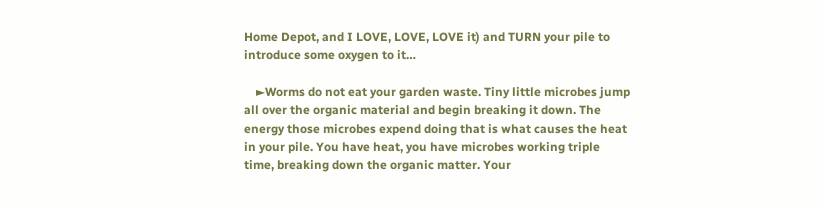Home Depot, and I LOVE, LOVE, LOVE it) and TURN your pile to introduce some oxygen to it…

    ►Worms do not eat your garden waste. Tiny little microbes jump all over the organic material and begin breaking it down. The energy those microbes expend doing that is what causes the heat in your pile. You have heat, you have microbes working triple time, breaking down the organic matter. Your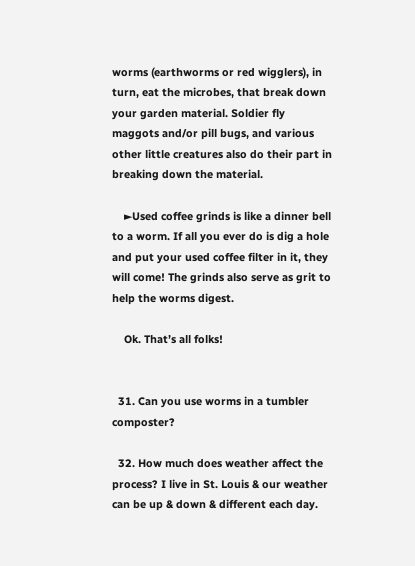worms (earthworms or red wigglers), in turn, eat the microbes, that break down your garden material. Soldier fly maggots and/or pill bugs, and various other little creatures also do their part in breaking down the material.

    ►Used coffee grinds is like a dinner bell to a worm. If all you ever do is dig a hole and put your used coffee filter in it, they will come! The grinds also serve as grit to help the worms digest.

    Ok. That’s all folks!


  31. Can you use worms in a tumbler composter?

  32. How much does weather affect the process? I live in St. Louis & our weather can be up & down & different each day.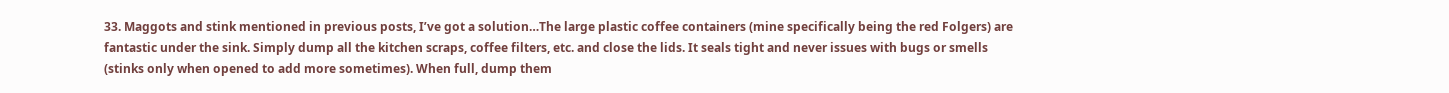33. Maggots and stink mentioned in previous posts, I’ve got a solution…The large plastic coffee containers (mine specifically being the red Folgers) are fantastic under the sink. Simply dump all the kitchen scraps, coffee filters, etc. and close the lids. It seals tight and never issues with bugs or smells (stinks only when opened to add more sometimes). When full, dump them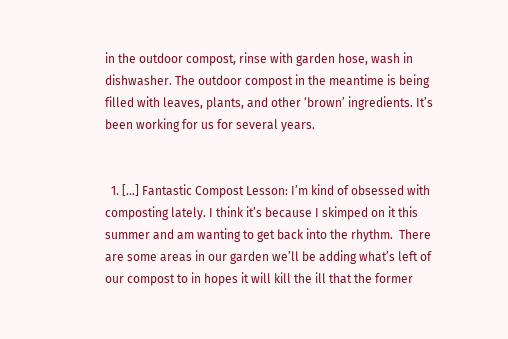in the outdoor compost, rinse with garden hose, wash in dishwasher. The outdoor compost in the meantime is being filled with leaves, plants, and other ‘brown’ ingredients. It’s been working for us for several years.


  1. […] Fantastic Compost Lesson: I’m kind of obsessed with composting lately. I think it’s because I skimped on it this summer and am wanting to get back into the rhythm.  There are some areas in our garden we’ll be adding what’s left of our compost to in hopes it will kill the ill that the former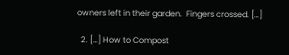owners left in their garden.  Fingers crossed. […]

  2. […] How to Compost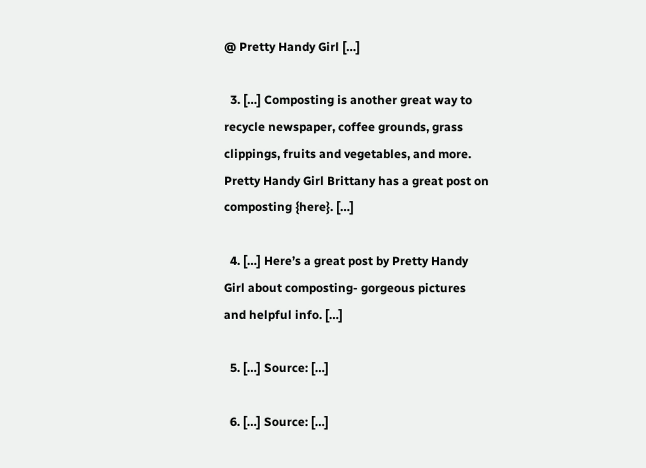@ Pretty Handy Girl […]

  3. […] Composting is another great way to recycle newspaper, coffee grounds, grass clippings, fruits and vegetables, and more.  Pretty Handy Girl Brittany has a great post on composting {here}. […]

  4. […] Here’s a great post by Pretty Handy Girl about composting- gorgeous pictures and helpful info. […]

  5. […] Source: […]

  6. […] Source: […]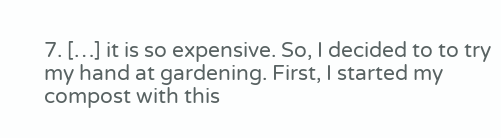7. […] it is so expensive. So, I decided to to try my hand at gardening. First, I started my compost with this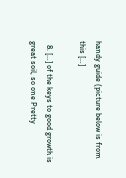handy guide (picture below is from this […]

  8. […] of the keys to good growth is great soil, so one Pretty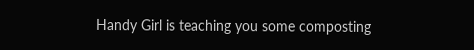Handy Girl is teaching you some composting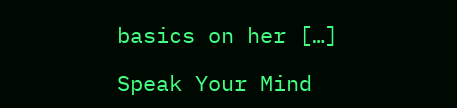basics on her […]

Speak Your Mind